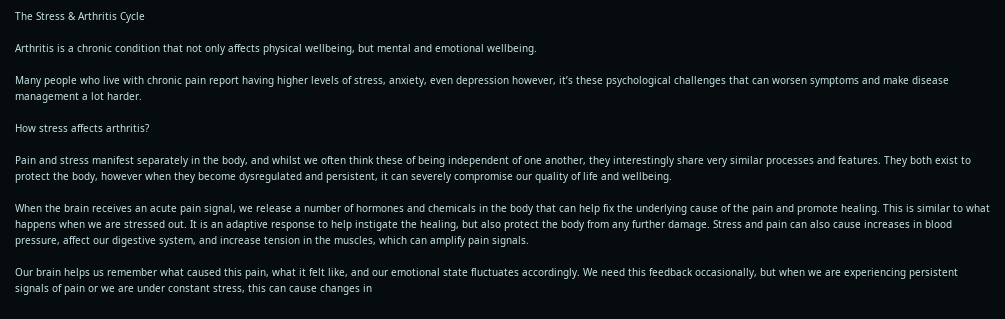The Stress & Arthritis Cycle

Arthritis is a chronic condition that not only affects physical wellbeing, but mental and emotional wellbeing.

Many people who live with chronic pain report having higher levels of stress, anxiety, even depression however, it’s these psychological challenges that can worsen symptoms and make disease management a lot harder.

How stress affects arthritis?

Pain and stress manifest separately in the body, and whilst we often think these of being independent of one another, they interestingly share very similar processes and features. They both exist to protect the body, however when they become dysregulated and persistent, it can severely compromise our quality of life and wellbeing.

When the brain receives an acute pain signal, we release a number of hormones and chemicals in the body that can help fix the underlying cause of the pain and promote healing. This is similar to what happens when we are stressed out. It is an adaptive response to help instigate the healing, but also protect the body from any further damage. Stress and pain can also cause increases in blood pressure, affect our digestive system, and increase tension in the muscles, which can amplify pain signals.

Our brain helps us remember what caused this pain, what it felt like, and our emotional state fluctuates accordingly. We need this feedback occasionally, but when we are experiencing persistent signals of pain or we are under constant stress, this can cause changes in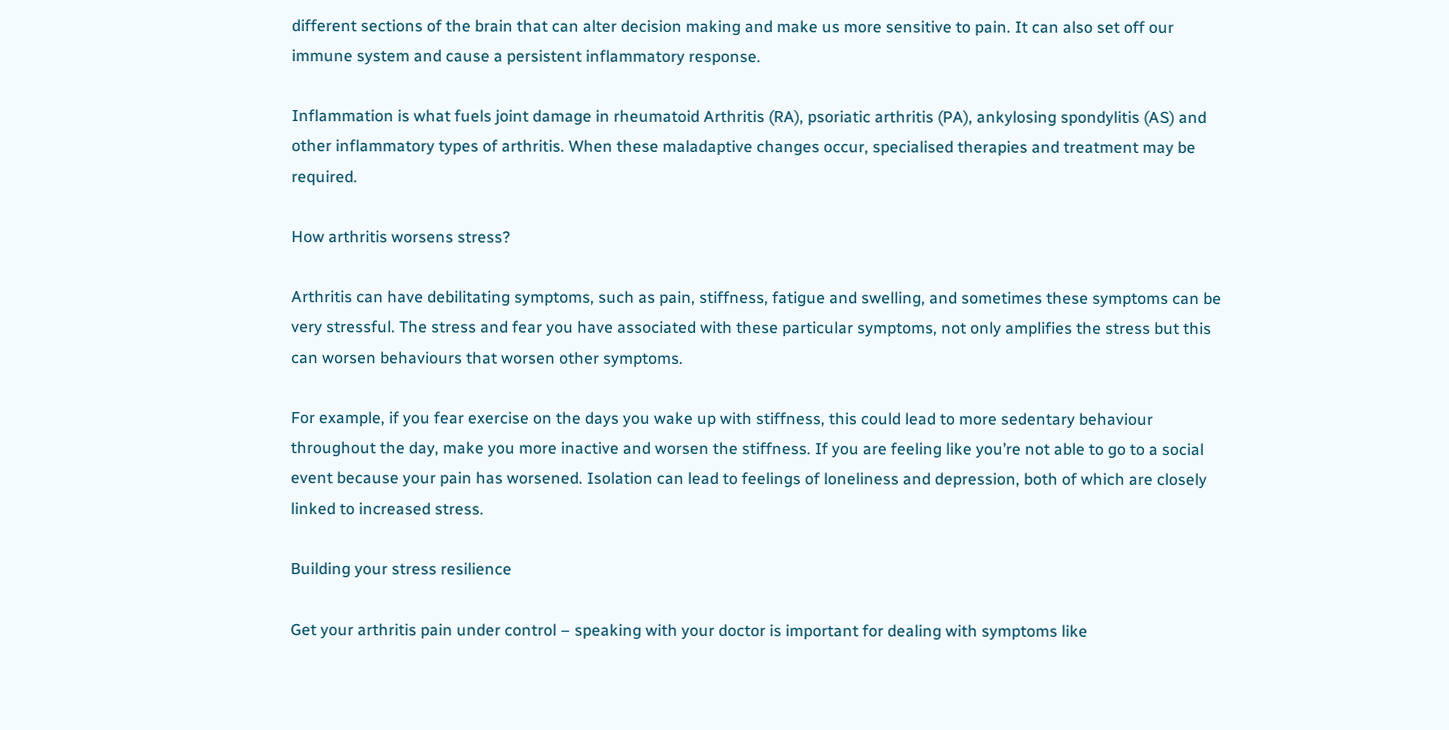different sections of the brain that can alter decision making and make us more sensitive to pain. It can also set off our immune system and cause a persistent inflammatory response.

Inflammation is what fuels joint damage in rheumatoid Arthritis (RA), psoriatic arthritis (PA), ankylosing spondylitis (AS) and other inflammatory types of arthritis. When these maladaptive changes occur, specialised therapies and treatment may be required.

How arthritis worsens stress?

Arthritis can have debilitating symptoms, such as pain, stiffness, fatigue and swelling, and sometimes these symptoms can be very stressful. The stress and fear you have associated with these particular symptoms, not only amplifies the stress but this can worsen behaviours that worsen other symptoms.

For example, if you fear exercise on the days you wake up with stiffness, this could lead to more sedentary behaviour throughout the day, make you more inactive and worsen the stiffness. If you are feeling like you’re not able to go to a social event because your pain has worsened. Isolation can lead to feelings of loneliness and depression, both of which are closely linked to increased stress.

Building your stress resilience

Get your arthritis pain under control – speaking with your doctor is important for dealing with symptoms like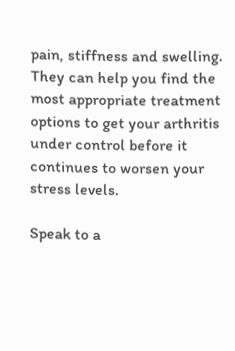pain, stiffness and swelling. They can help you find the most appropriate treatment options to get your arthritis under control before it continues to worsen your stress levels.

Speak to a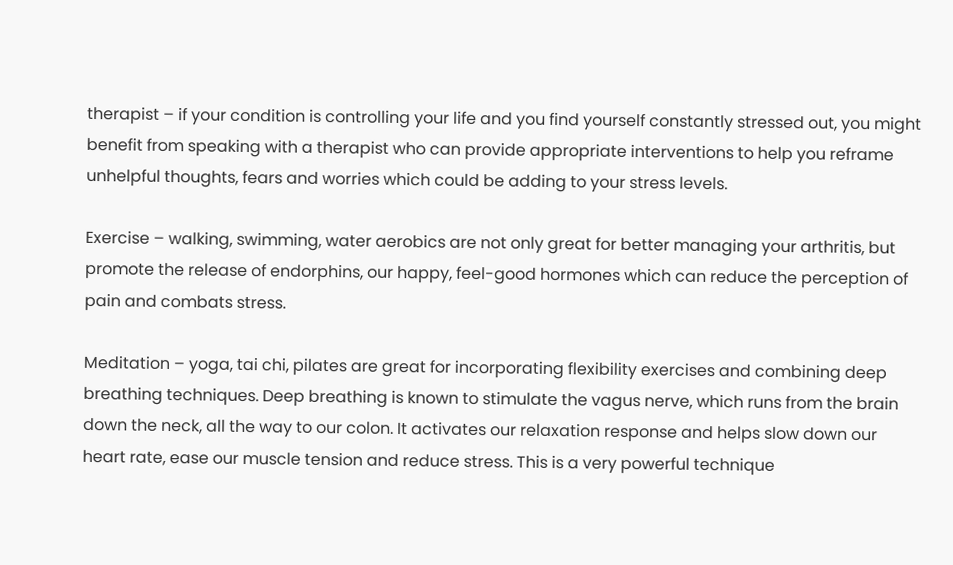therapist – if your condition is controlling your life and you find yourself constantly stressed out, you might benefit from speaking with a therapist who can provide appropriate interventions to help you reframe unhelpful thoughts, fears and worries which could be adding to your stress levels.

Exercise – walking, swimming, water aerobics are not only great for better managing your arthritis, but promote the release of endorphins, our happy, feel-good hormones which can reduce the perception of pain and combats stress.

Meditation – yoga, tai chi, pilates are great for incorporating flexibility exercises and combining deep breathing techniques. Deep breathing is known to stimulate the vagus nerve, which runs from the brain down the neck, all the way to our colon. It activates our relaxation response and helps slow down our heart rate, ease our muscle tension and reduce stress. This is a very powerful technique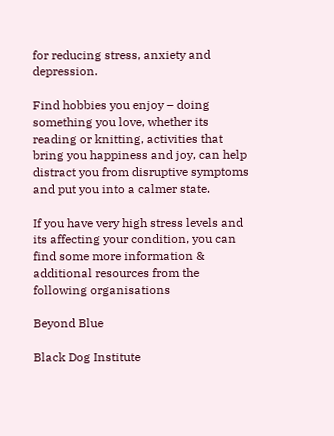for reducing stress, anxiety and depression.

Find hobbies you enjoy – doing something you love, whether its reading or knitting, activities that bring you happiness and joy, can help distract you from disruptive symptoms and put you into a calmer state.

If you have very high stress levels and its affecting your condition, you can find some more information & additional resources from the following organisations

Beyond Blue

Black Dog Institute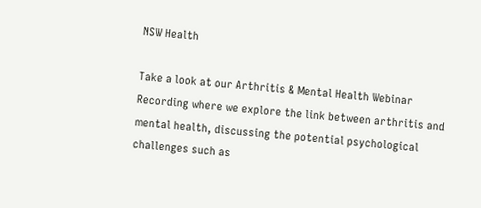NSW Health

Take a look at our Arthritis & Mental Health Webinar Recording where we explore the link between arthritis and mental health, discussing the potential psychological challenges such as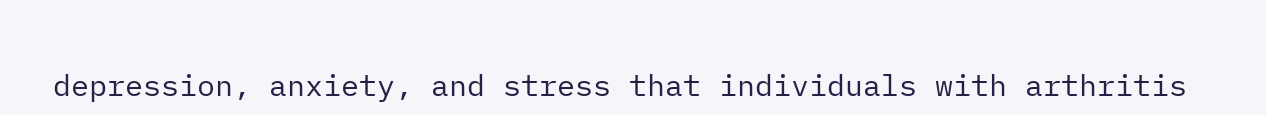depression, anxiety, and stress that individuals with arthritis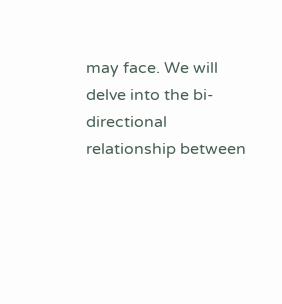may face. We will delve into the bi-directional relationship between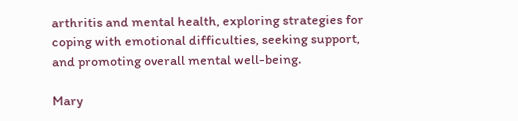arthritis and mental health, exploring strategies for coping with emotional difficulties, seeking support, and promoting overall mental well-being.

Mary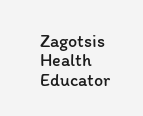Zagotsis
Health Educator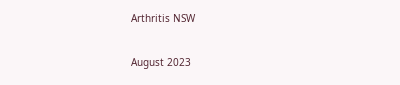Arthritis NSW

August 2023